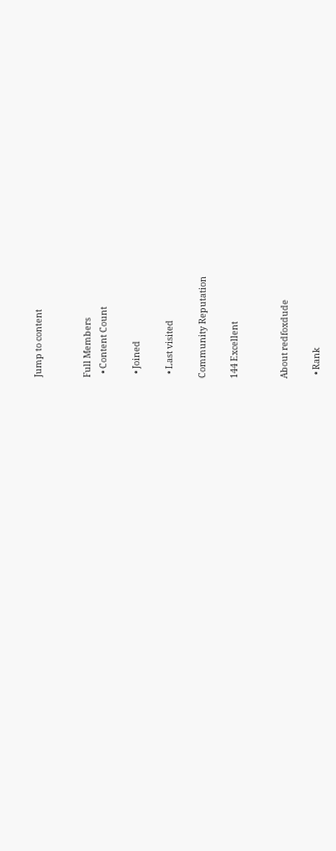Jump to content


Full Members
  • Content Count

  • Joined

  • Last visited

Community Reputation

144 Excellent


About redfoxdude

  • Rank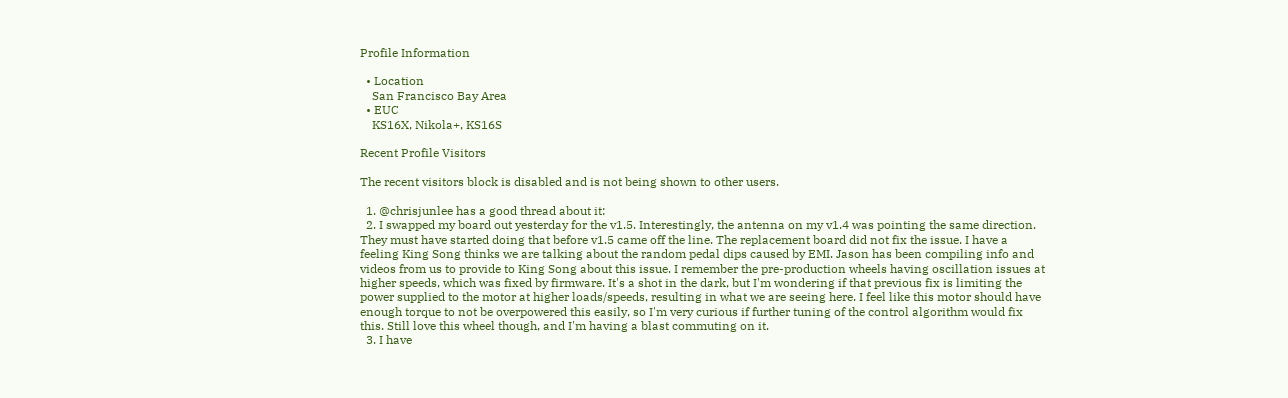Profile Information

  • Location
    San Francisco Bay Area
  • EUC
    KS16X, Nikola+, KS16S

Recent Profile Visitors

The recent visitors block is disabled and is not being shown to other users.

  1. @chrisjunlee has a good thread about it:
  2. I swapped my board out yesterday for the v1.5. Interestingly, the antenna on my v1.4 was pointing the same direction. They must have started doing that before v1.5 came off the line. The replacement board did not fix the issue. I have a feeling King Song thinks we are talking about the random pedal dips caused by EMI. Jason has been compiling info and videos from us to provide to King Song about this issue. I remember the pre-production wheels having oscillation issues at higher speeds, which was fixed by firmware. It's a shot in the dark, but I'm wondering if that previous fix is limiting the power supplied to the motor at higher loads/speeds, resulting in what we are seeing here. I feel like this motor should have enough torque to not be overpowered this easily, so I'm very curious if further tuning of the control algorithm would fix this. Still love this wheel though, and I'm having a blast commuting on it.
  3. I have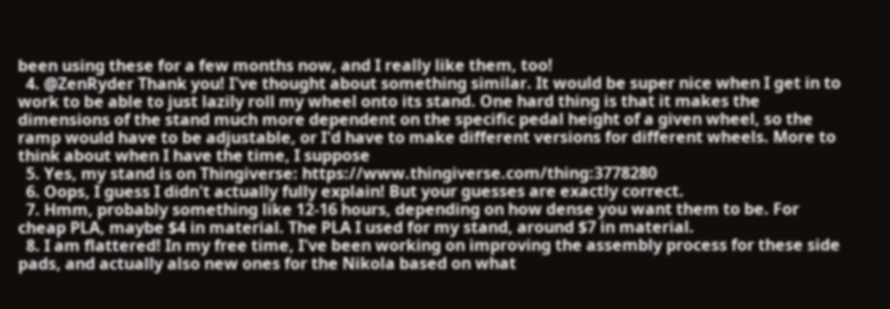been using these for a few months now, and I really like them, too!
  4. @ZenRyder Thank you! I've thought about something similar. It would be super nice when I get in to work to be able to just lazily roll my wheel onto its stand. One hard thing is that it makes the dimensions of the stand much more dependent on the specific pedal height of a given wheel, so the ramp would have to be adjustable, or I'd have to make different versions for different wheels. More to think about when I have the time, I suppose
  5. Yes, my stand is on Thingiverse: https://www.thingiverse.com/thing:3778280
  6. Oops, I guess I didn't actually fully explain! But your guesses are exactly correct.
  7. Hmm, probably something like 12-16 hours, depending on how dense you want them to be. For cheap PLA, maybe $4 in material. The PLA I used for my stand, around $7 in material.
  8. I am flattered! In my free time, I've been working on improving the assembly process for these side pads, and actually also new ones for the Nikola based on what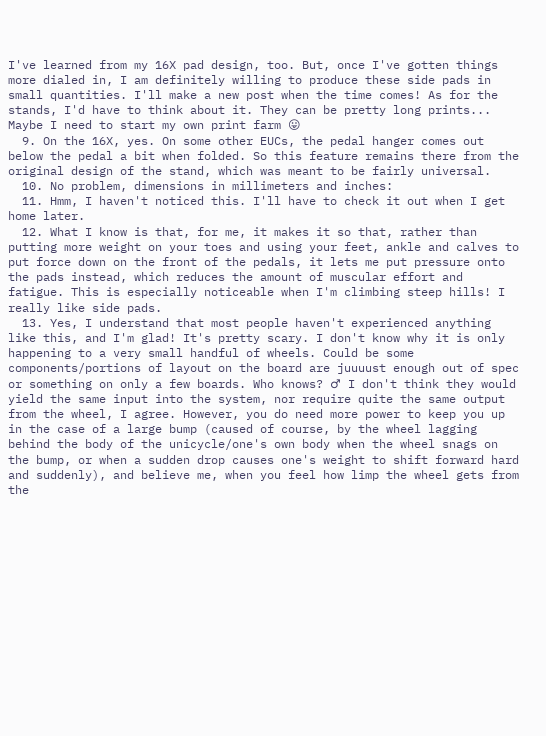I've learned from my 16X pad design, too. But, once I've gotten things more dialed in, I am definitely willing to produce these side pads in small quantities. I'll make a new post when the time comes! As for the stands, I'd have to think about it. They can be pretty long prints... Maybe I need to start my own print farm 😛
  9. On the 16X, yes. On some other EUCs, the pedal hanger comes out below the pedal a bit when folded. So this feature remains there from the original design of the stand, which was meant to be fairly universal.
  10. No problem, dimensions in millimeters and inches:
  11. Hmm, I haven't noticed this. I'll have to check it out when I get home later.
  12. What I know is that, for me, it makes it so that, rather than putting more weight on your toes and using your feet, ankle and calves to put force down on the front of the pedals, it lets me put pressure onto the pads instead, which reduces the amount of muscular effort and fatigue. This is especially noticeable when I'm climbing steep hills! I really like side pads.
  13. Yes, I understand that most people haven't experienced anything like this, and I'm glad! It's pretty scary. I don't know why it is only happening to a very small handful of wheels. Could be some components/portions of layout on the board are juuuust enough out of spec or something on only a few boards. Who knows? ♂ I don't think they would yield the same input into the system, nor require quite the same output from the wheel, I agree. However, you do need more power to keep you up in the case of a large bump (caused of course, by the wheel lagging behind the body of the unicycle/one's own body when the wheel snags on the bump, or when a sudden drop causes one's weight to shift forward hard and suddenly), and believe me, when you feel how limp the wheel gets from the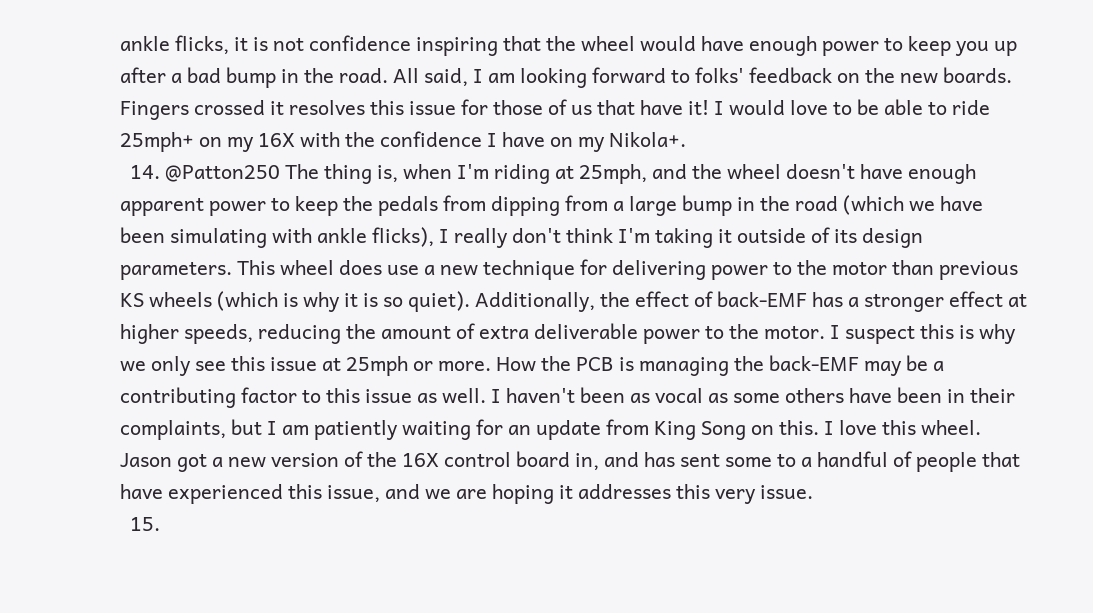ankle flicks, it is not confidence inspiring that the wheel would have enough power to keep you up after a bad bump in the road. All said, I am looking forward to folks' feedback on the new boards. Fingers crossed it resolves this issue for those of us that have it! I would love to be able to ride 25mph+ on my 16X with the confidence I have on my Nikola+.
  14. @Patton250 The thing is, when I'm riding at 25mph, and the wheel doesn't have enough apparent power to keep the pedals from dipping from a large bump in the road (which we have been simulating with ankle flicks), I really don't think I'm taking it outside of its design parameters. This wheel does use a new technique for delivering power to the motor than previous KS wheels (which is why it is so quiet). Additionally, the effect of back-EMF has a stronger effect at higher speeds, reducing the amount of extra deliverable power to the motor. I suspect this is why we only see this issue at 25mph or more. How the PCB is managing the back-EMF may be a contributing factor to this issue as well. I haven't been as vocal as some others have been in their complaints, but I am patiently waiting for an update from King Song on this. I love this wheel. Jason got a new version of the 16X control board in, and has sent some to a handful of people that have experienced this issue, and we are hoping it addresses this very issue.
  15.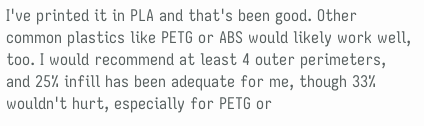I've printed it in PLA and that's been good. Other common plastics like PETG or ABS would likely work well, too. I would recommend at least 4 outer perimeters, and 25% infill has been adequate for me, though 33% wouldn't hurt, especially for PETG or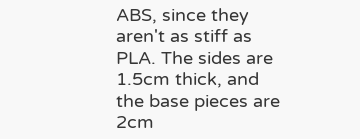ABS, since they aren't as stiff as PLA. The sides are 1.5cm thick, and the base pieces are 2cm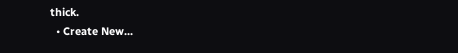thick.
  • Create New...